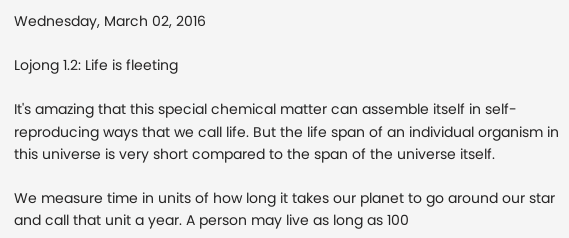Wednesday, March 02, 2016

Lojong 1.2: Life is fleeting

It's amazing that this special chemical matter can assemble itself in self-reproducing ways that we call life. But the life span of an individual organism in this universe is very short compared to the span of the universe itself.

We measure time in units of how long it takes our planet to go around our star and call that unit a year. A person may live as long as 100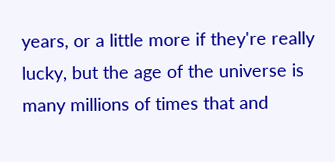years, or a little more if they're really lucky, but the age of the universe is many millions of times that and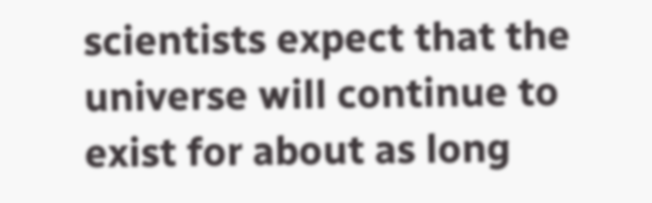scientists expect that the universe will continue to exist for about as long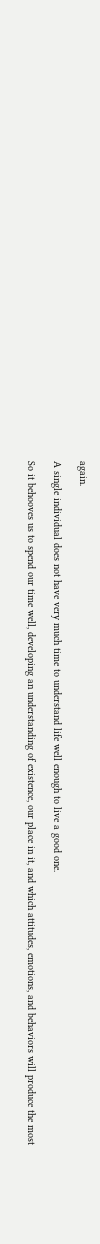again.

A single individual does not have very much time to understand life well enough to live a good one.

So it behooves us to spend our time well, developing an understanding of existence, our place in it, and which attitudes, emotions, and behaviors will produce the most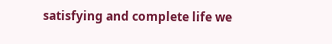satisfying and complete life we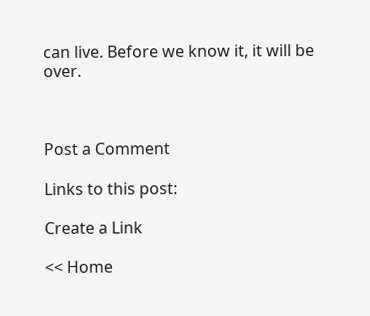can live. Before we know it, it will be over.



Post a Comment

Links to this post:

Create a Link

<< Home